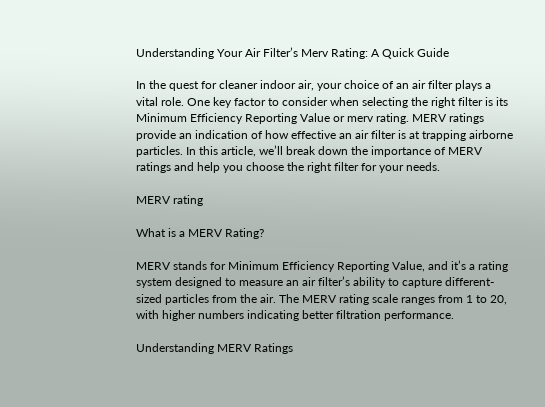Understanding Your Air Filter’s Merv Rating: A Quick Guide

In the quest for cleaner indoor air, your choice of an air filter plays a vital role. One key factor to consider when selecting the right filter is its Minimum Efficiency Reporting Value or merv rating. MERV ratings provide an indication of how effective an air filter is at trapping airborne particles. In this article, we’ll break down the importance of MERV ratings and help you choose the right filter for your needs.

MERV rating

What is a MERV Rating?

MERV stands for Minimum Efficiency Reporting Value, and it’s a rating system designed to measure an air filter’s ability to capture different-sized particles from the air. The MERV rating scale ranges from 1 to 20, with higher numbers indicating better filtration performance.

Understanding MERV Ratings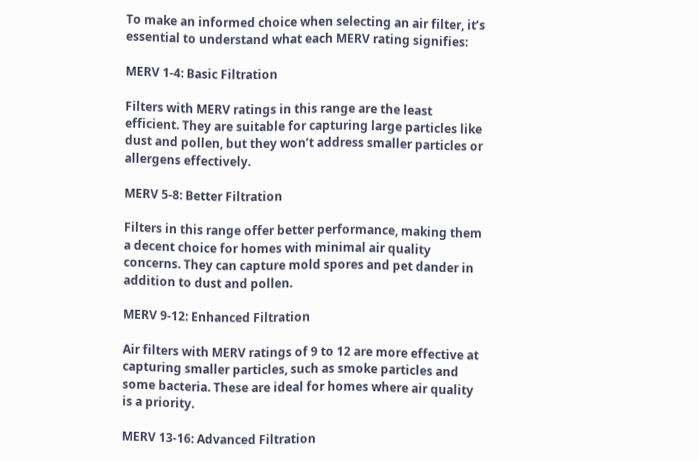To make an informed choice when selecting an air filter, it’s essential to understand what each MERV rating signifies:

MERV 1-4: Basic Filtration

Filters with MERV ratings in this range are the least efficient. They are suitable for capturing large particles like dust and pollen, but they won’t address smaller particles or allergens effectively.

MERV 5-8: Better Filtration

Filters in this range offer better performance, making them a decent choice for homes with minimal air quality concerns. They can capture mold spores and pet dander in addition to dust and pollen.

MERV 9-12: Enhanced Filtration

Air filters with MERV ratings of 9 to 12 are more effective at capturing smaller particles, such as smoke particles and some bacteria. These are ideal for homes where air quality is a priority.

MERV 13-16: Advanced Filtration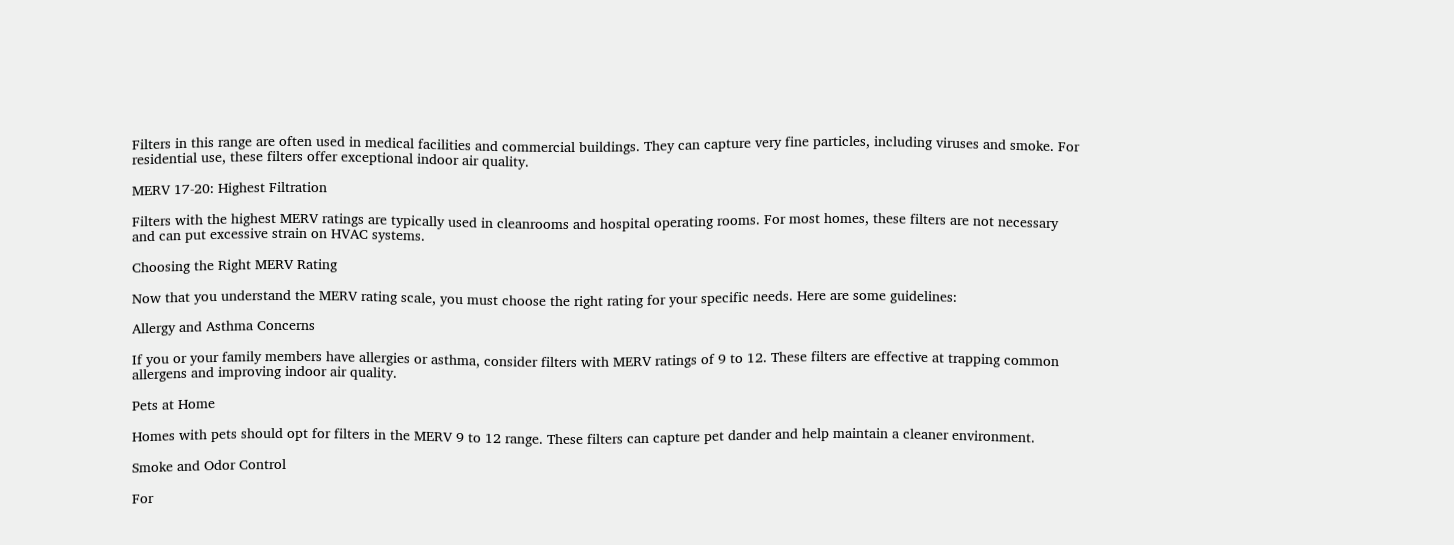Filters in this range are often used in medical facilities and commercial buildings. They can capture very fine particles, including viruses and smoke. For residential use, these filters offer exceptional indoor air quality.

MERV 17-20: Highest Filtration

Filters with the highest MERV ratings are typically used in cleanrooms and hospital operating rooms. For most homes, these filters are not necessary and can put excessive strain on HVAC systems.

Choosing the Right MERV Rating

Now that you understand the MERV rating scale, you must choose the right rating for your specific needs. Here are some guidelines:

Allergy and Asthma Concerns

If you or your family members have allergies or asthma, consider filters with MERV ratings of 9 to 12. These filters are effective at trapping common allergens and improving indoor air quality.

Pets at Home

Homes with pets should opt for filters in the MERV 9 to 12 range. These filters can capture pet dander and help maintain a cleaner environment.

Smoke and Odor Control

For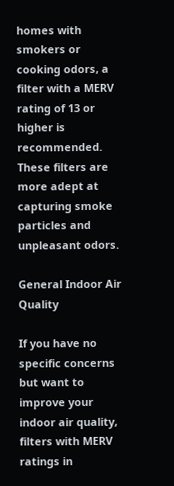homes with smokers or cooking odors, a filter with a MERV rating of 13 or higher is recommended. These filters are more adept at capturing smoke particles and unpleasant odors.

General Indoor Air Quality

If you have no specific concerns but want to improve your indoor air quality, filters with MERV ratings in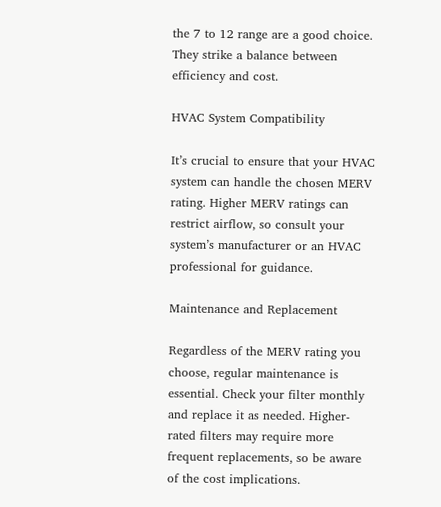the 7 to 12 range are a good choice. They strike a balance between efficiency and cost.

HVAC System Compatibility

It’s crucial to ensure that your HVAC system can handle the chosen MERV rating. Higher MERV ratings can restrict airflow, so consult your system’s manufacturer or an HVAC professional for guidance.

Maintenance and Replacement

Regardless of the MERV rating you choose, regular maintenance is essential. Check your filter monthly and replace it as needed. Higher-rated filters may require more frequent replacements, so be aware of the cost implications.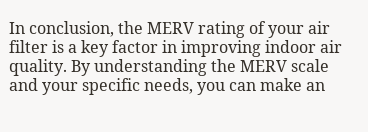In conclusion, the MERV rating of your air filter is a key factor in improving indoor air quality. By understanding the MERV scale and your specific needs, you can make an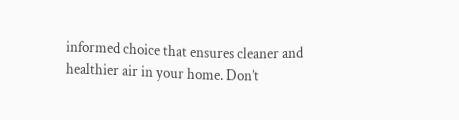informed choice that ensures cleaner and healthier air in your home. Don’t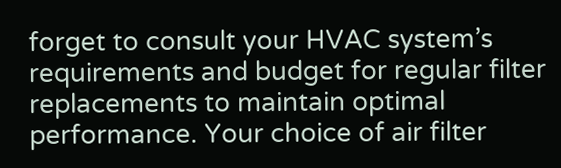forget to consult your HVAC system’s requirements and budget for regular filter replacements to maintain optimal performance. Your choice of air filter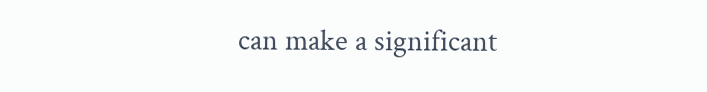can make a significant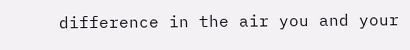difference in the air you and your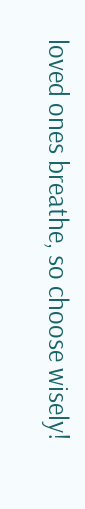loved ones breathe, so choose wisely!